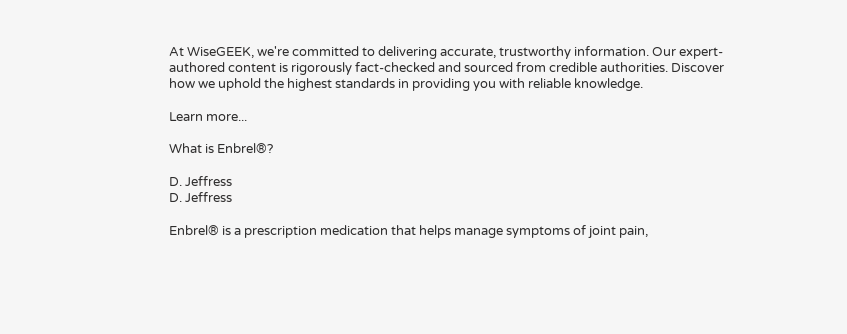At WiseGEEK, we're committed to delivering accurate, trustworthy information. Our expert-authored content is rigorously fact-checked and sourced from credible authorities. Discover how we uphold the highest standards in providing you with reliable knowledge.

Learn more...

What is Enbrel®?

D. Jeffress
D. Jeffress

Enbrel® is a prescription medication that helps manage symptoms of joint pain,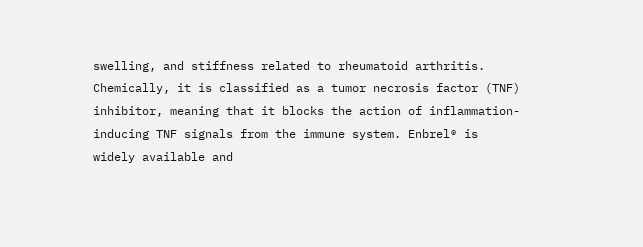swelling, and stiffness related to rheumatoid arthritis. Chemically, it is classified as a tumor necrosis factor (TNF) inhibitor, meaning that it blocks the action of inflammation-inducing TNF signals from the immune system. Enbrel® is widely available and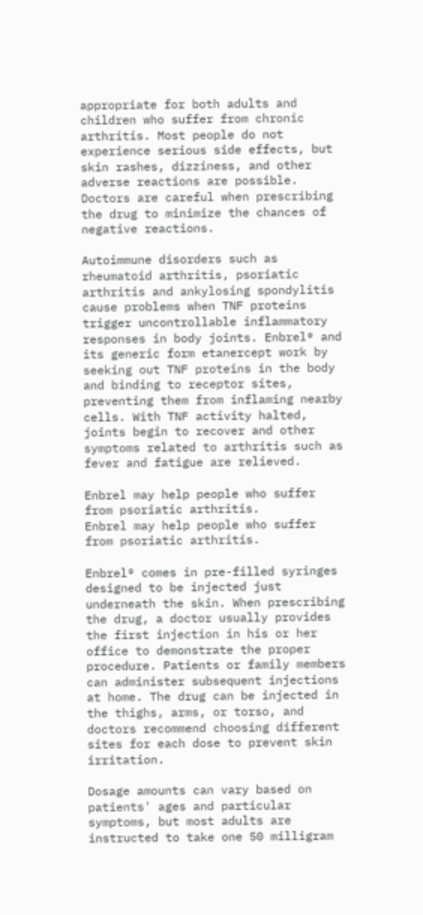appropriate for both adults and children who suffer from chronic arthritis. Most people do not experience serious side effects, but skin rashes, dizziness, and other adverse reactions are possible. Doctors are careful when prescribing the drug to minimize the chances of negative reactions.

Autoimmune disorders such as rheumatoid arthritis, psoriatic arthritis and ankylosing spondylitis cause problems when TNF proteins trigger uncontrollable inflammatory responses in body joints. Enbrel® and its generic form etanercept work by seeking out TNF proteins in the body and binding to receptor sites, preventing them from inflaming nearby cells. With TNF activity halted, joints begin to recover and other symptoms related to arthritis such as fever and fatigue are relieved.

Enbrel may help people who suffer from psoriatic arthritis.
Enbrel may help people who suffer from psoriatic arthritis.

Enbrel® comes in pre-filled syringes designed to be injected just underneath the skin. When prescribing the drug, a doctor usually provides the first injection in his or her office to demonstrate the proper procedure. Patients or family members can administer subsequent injections at home. The drug can be injected in the thighs, arms, or torso, and doctors recommend choosing different sites for each dose to prevent skin irritation.

Dosage amounts can vary based on patients' ages and particular symptoms, but most adults are instructed to take one 50 milligram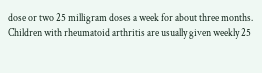dose or two 25 milligram doses a week for about three months. Children with rheumatoid arthritis are usually given weekly 25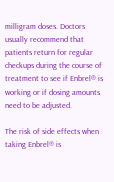milligram doses. Doctors usually recommend that patients return for regular checkups during the course of treatment to see if Enbrel® is working or if dosing amounts need to be adjusted.

The risk of side effects when taking Enbrel® is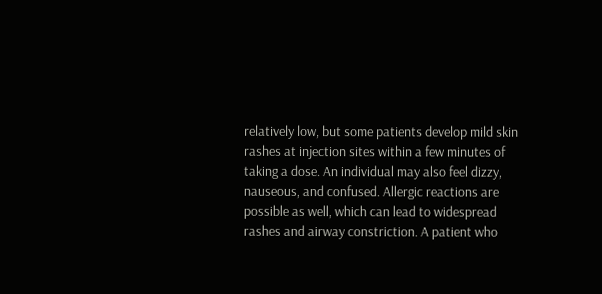relatively low, but some patients develop mild skin rashes at injection sites within a few minutes of taking a dose. An individual may also feel dizzy, nauseous, and confused. Allergic reactions are possible as well, which can lead to widespread rashes and airway constriction. A patient who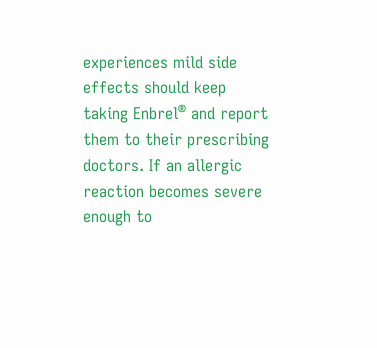experiences mild side effects should keep taking Enbrel® and report them to their prescribing doctors. If an allergic reaction becomes severe enough to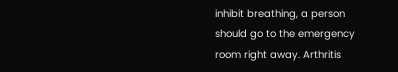inhibit breathing, a person should go to the emergency room right away. Arthritis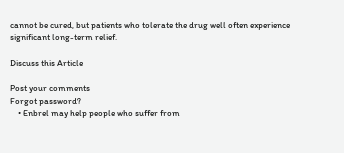cannot be cured, but patients who tolerate the drug well often experience significant long-term relief.

Discuss this Article

Post your comments
Forgot password?
    • Enbrel may help people who suffer from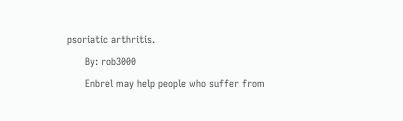psoriatic arthritis.
      By: rob3000
      Enbrel may help people who suffer from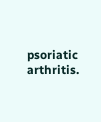psoriatic arthritis.